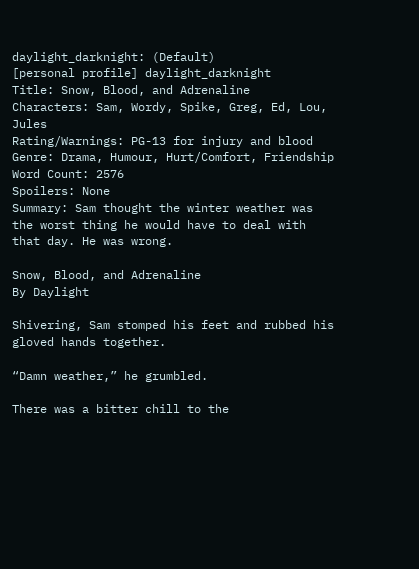daylight_darknight: (Default)
[personal profile] daylight_darknight
Title: Snow, Blood, and Adrenaline
Characters: Sam, Wordy, Spike, Greg, Ed, Lou, Jules
Rating/Warnings: PG-13 for injury and blood
Genre: Drama, Humour, Hurt/Comfort, Friendship
Word Count: 2576
Spoilers: None
Summary: Sam thought the winter weather was the worst thing he would have to deal with that day. He was wrong.

Snow, Blood, and Adrenaline
By Daylight

Shivering, Sam stomped his feet and rubbed his gloved hands together.

“Damn weather,” he grumbled.

There was a bitter chill to the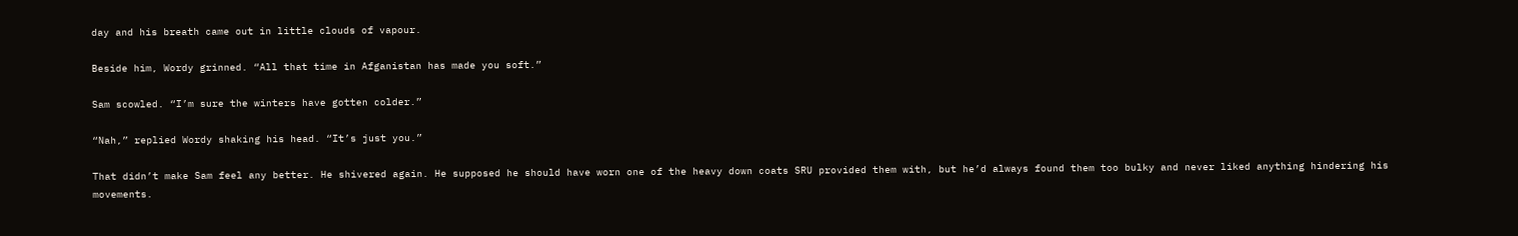day and his breath came out in little clouds of vapour.

Beside him, Wordy grinned. “All that time in Afganistan has made you soft.”

Sam scowled. “I’m sure the winters have gotten colder.”

“Nah,” replied Wordy shaking his head. “It’s just you.”

That didn’t make Sam feel any better. He shivered again. He supposed he should have worn one of the heavy down coats SRU provided them with, but he’d always found them too bulky and never liked anything hindering his movements.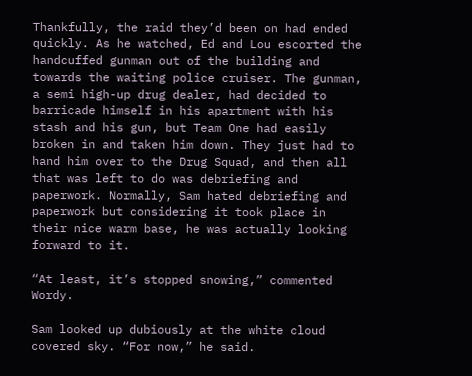Thankfully, the raid they’d been on had ended quickly. As he watched, Ed and Lou escorted the handcuffed gunman out of the building and towards the waiting police cruiser. The gunman, a semi high-up drug dealer, had decided to barricade himself in his apartment with his stash and his gun, but Team One had easily broken in and taken him down. They just had to hand him over to the Drug Squad, and then all that was left to do was debriefing and paperwork. Normally, Sam hated debriefing and paperwork but considering it took place in their nice warm base, he was actually looking forward to it.

“At least, it’s stopped snowing,” commented Wordy.

Sam looked up dubiously at the white cloud covered sky. “For now,” he said.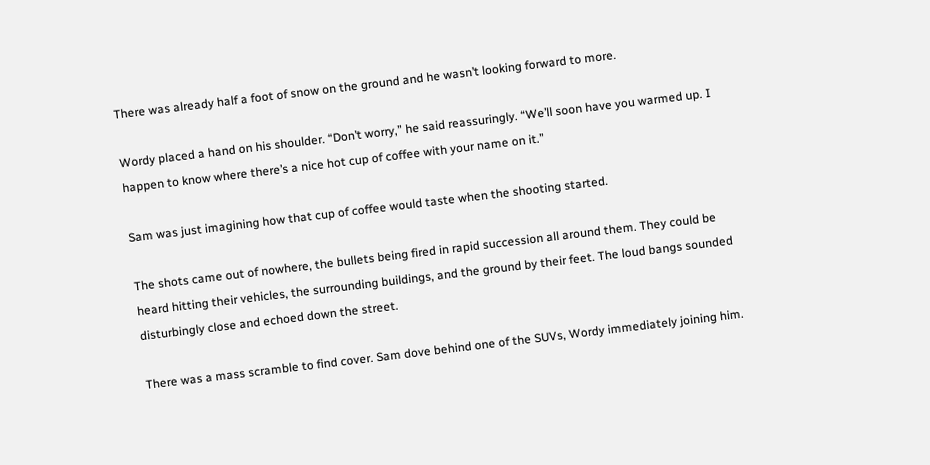There was already half a foot of snow on the ground and he wasn’t looking forward to more.

Wordy placed a hand on his shoulder. “Don’t worry,” he said reassuringly. “We’ll soon have you warmed up. I happen to know where there’s a nice hot cup of coffee with your name on it.”

Sam was just imagining how that cup of coffee would taste when the shooting started.

The shots came out of nowhere, the bullets being fired in rapid succession all around them. They could be heard hitting their vehicles, the surrounding buildings, and the ground by their feet. The loud bangs sounded disturbingly close and echoed down the street.

There was a mass scramble to find cover. Sam dove behind one of the SUVs, Wordy immediately joining him.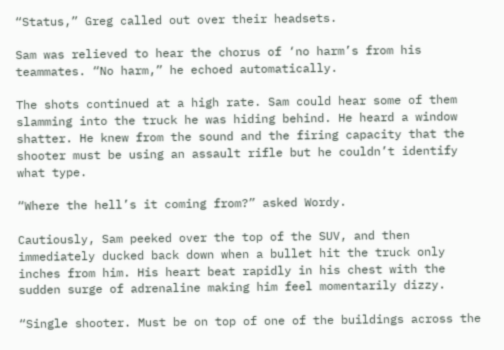“Status,” Greg called out over their headsets.

Sam was relieved to hear the chorus of ‘no harm’s from his teammates. “No harm,” he echoed automatically.

The shots continued at a high rate. Sam could hear some of them slamming into the truck he was hiding behind. He heard a window shatter. He knew from the sound and the firing capacity that the shooter must be using an assault rifle but he couldn’t identify what type.

“Where the hell’s it coming from?” asked Wordy.

Cautiously, Sam peeked over the top of the SUV, and then immediately ducked back down when a bullet hit the truck only inches from him. His heart beat rapidly in his chest with the sudden surge of adrenaline making him feel momentarily dizzy.

“Single shooter. Must be on top of one of the buildings across the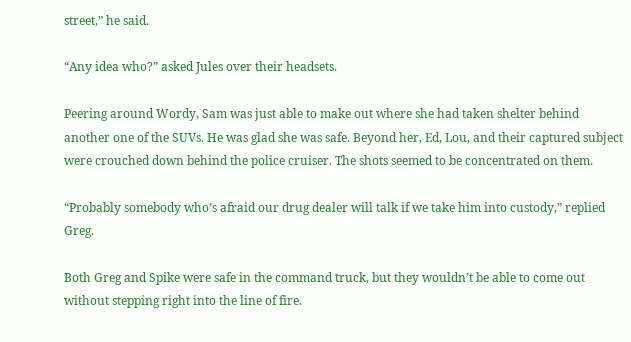street,” he said.

“Any idea who?” asked Jules over their headsets.

Peering around Wordy, Sam was just able to make out where she had taken shelter behind another one of the SUVs. He was glad she was safe. Beyond her, Ed, Lou, and their captured subject were crouched down behind the police cruiser. The shots seemed to be concentrated on them.

“Probably somebody who’s afraid our drug dealer will talk if we take him into custody,” replied Greg.

Both Greg and Spike were safe in the command truck, but they wouldn’t be able to come out without stepping right into the line of fire.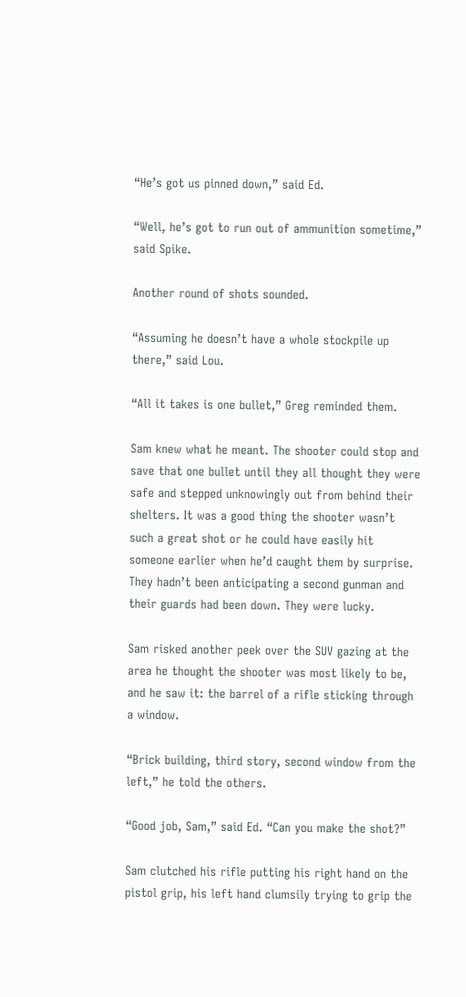“He’s got us pinned down,” said Ed.

“Well, he’s got to run out of ammunition sometime,” said Spike.

Another round of shots sounded.

“Assuming he doesn’t have a whole stockpile up there,” said Lou.

“All it takes is one bullet,” Greg reminded them.

Sam knew what he meant. The shooter could stop and save that one bullet until they all thought they were safe and stepped unknowingly out from behind their shelters. It was a good thing the shooter wasn’t such a great shot or he could have easily hit someone earlier when he’d caught them by surprise. They hadn’t been anticipating a second gunman and their guards had been down. They were lucky.

Sam risked another peek over the SUV gazing at the area he thought the shooter was most likely to be, and he saw it: the barrel of a rifle sticking through a window.

“Brick building, third story, second window from the left,” he told the others.

“Good job, Sam,” said Ed. “Can you make the shot?”

Sam clutched his rifle putting his right hand on the pistol grip, his left hand clumsily trying to grip the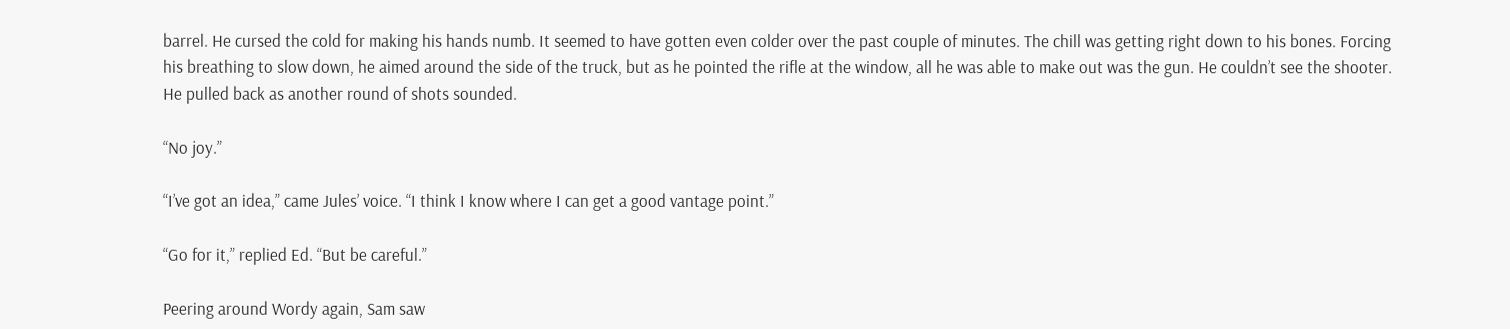barrel. He cursed the cold for making his hands numb. It seemed to have gotten even colder over the past couple of minutes. The chill was getting right down to his bones. Forcing his breathing to slow down, he aimed around the side of the truck, but as he pointed the rifle at the window, all he was able to make out was the gun. He couldn’t see the shooter. He pulled back as another round of shots sounded.

“No joy.”

“I’ve got an idea,” came Jules’ voice. “I think I know where I can get a good vantage point.”

“Go for it,” replied Ed. “But be careful.”

Peering around Wordy again, Sam saw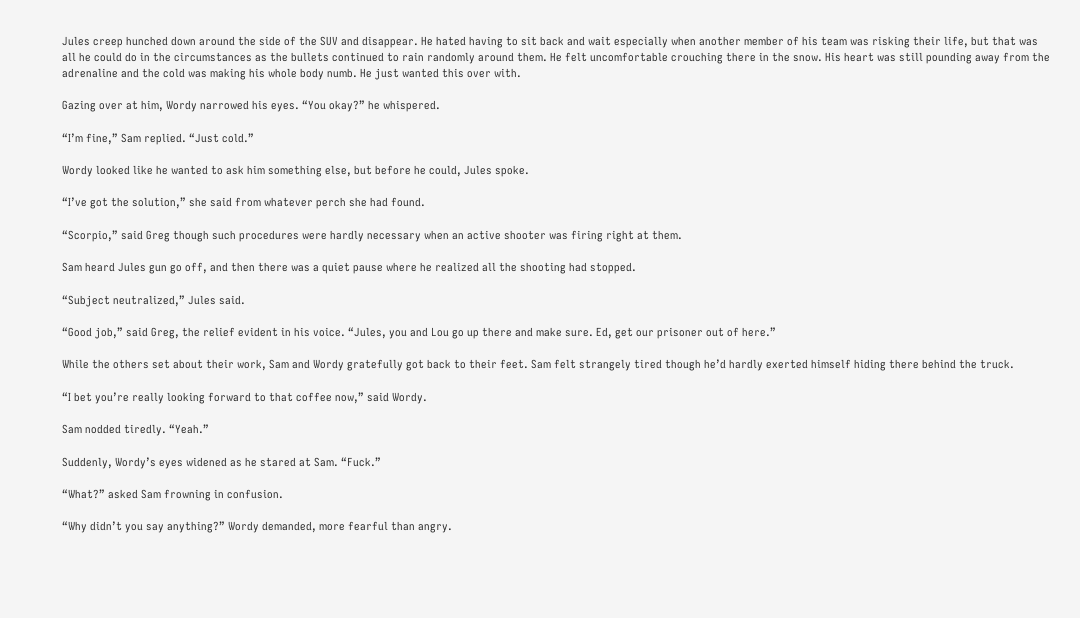Jules creep hunched down around the side of the SUV and disappear. He hated having to sit back and wait especially when another member of his team was risking their life, but that was all he could do in the circumstances as the bullets continued to rain randomly around them. He felt uncomfortable crouching there in the snow. His heart was still pounding away from the adrenaline and the cold was making his whole body numb. He just wanted this over with.

Gazing over at him, Wordy narrowed his eyes. “You okay?” he whispered.

“I’m fine,” Sam replied. “Just cold.”

Wordy looked like he wanted to ask him something else, but before he could, Jules spoke.

“I’ve got the solution,” she said from whatever perch she had found.

“Scorpio,” said Greg though such procedures were hardly necessary when an active shooter was firing right at them.

Sam heard Jules gun go off, and then there was a quiet pause where he realized all the shooting had stopped.

“Subject neutralized,” Jules said.

“Good job,” said Greg, the relief evident in his voice. “Jules, you and Lou go up there and make sure. Ed, get our prisoner out of here.”

While the others set about their work, Sam and Wordy gratefully got back to their feet. Sam felt strangely tired though he’d hardly exerted himself hiding there behind the truck.

“I bet you’re really looking forward to that coffee now,” said Wordy.

Sam nodded tiredly. “Yeah.”

Suddenly, Wordy’s eyes widened as he stared at Sam. “Fuck.”

“What?” asked Sam frowning in confusion.

“Why didn’t you say anything?” Wordy demanded, more fearful than angry.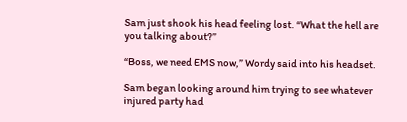Sam just shook his head feeling lost. “What the hell are you talking about?”

“Boss, we need EMS now,” Wordy said into his headset.

Sam began looking around him trying to see whatever injured party had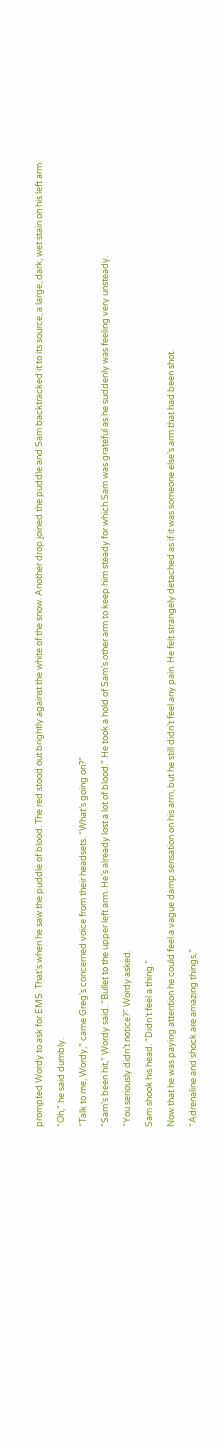prompted Wordy to ask for EMS. That’s when he saw the puddle of blood. The red stood out brightly against the white of the snow. Another drop joined the puddle and Sam backtracked it to its source, a large, dark, wet stain on his left arm.

“Oh,” he said dumbly.

“Talk to me, Wordy,” came Greg’s concerned voice from their headsets. “What’s going on?”

“Sam’s been hit,” Wordy said. “Bullet to the upper left arm. He’s already lost a lot of blood.” He took a hold of Sam’s other arm to keep him steady for which Sam was grateful as he suddenly was feeling very unsteady.

“You seriously didn’t notice?” Wordy asked.

Sam shook his head. “Didn’t feel a thing.”

Now that he was paying attention he could feel a vague damp sensation on his arm, but he still didn’t feel any pain. He felt strangely detached as if it was someone else’s arm that had been shot.

“Adrenaline and shock are amazing things,”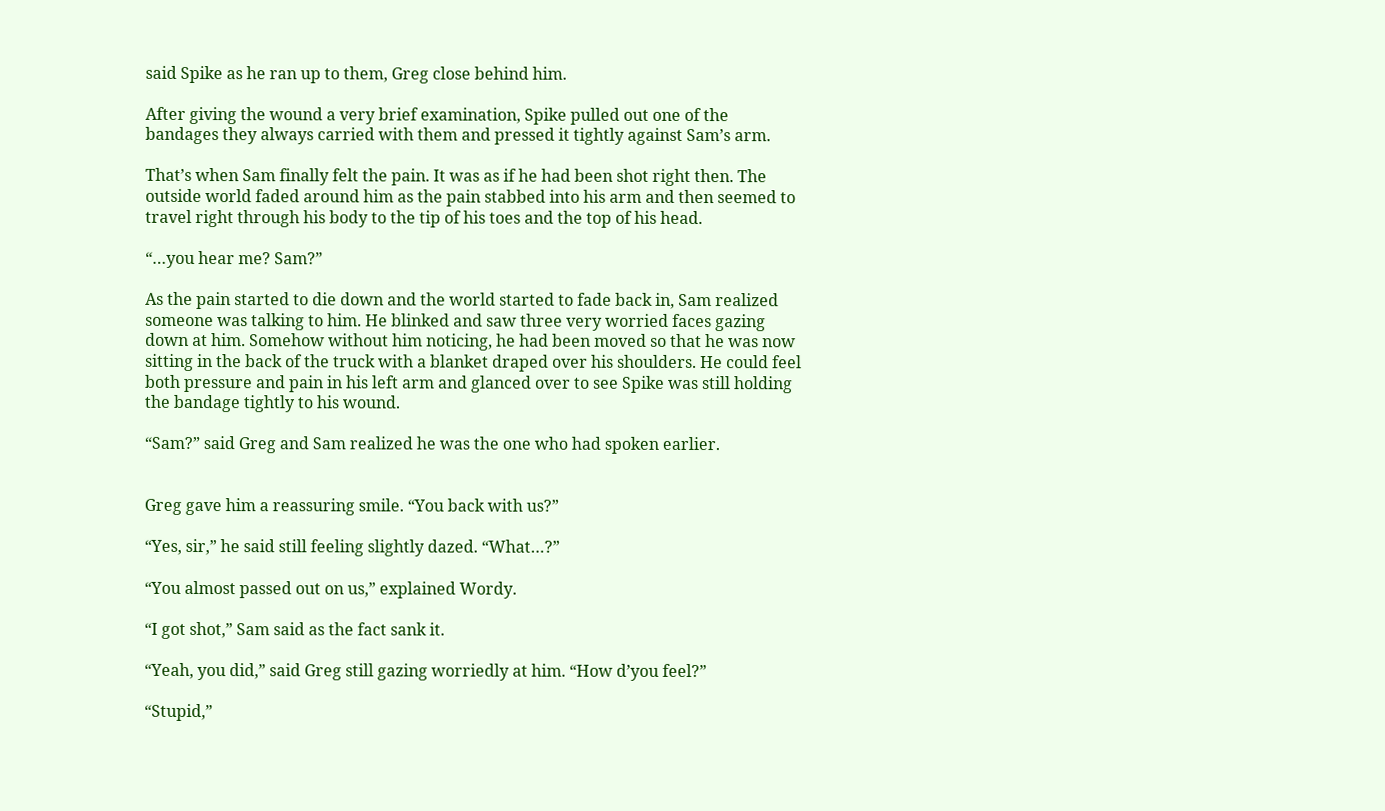said Spike as he ran up to them, Greg close behind him.

After giving the wound a very brief examination, Spike pulled out one of the bandages they always carried with them and pressed it tightly against Sam’s arm.

That’s when Sam finally felt the pain. It was as if he had been shot right then. The outside world faded around him as the pain stabbed into his arm and then seemed to travel right through his body to the tip of his toes and the top of his head.

“…you hear me? Sam?”

As the pain started to die down and the world started to fade back in, Sam realized someone was talking to him. He blinked and saw three very worried faces gazing down at him. Somehow without him noticing, he had been moved so that he was now sitting in the back of the truck with a blanket draped over his shoulders. He could feel both pressure and pain in his left arm and glanced over to see Spike was still holding the bandage tightly to his wound.

“Sam?” said Greg and Sam realized he was the one who had spoken earlier.


Greg gave him a reassuring smile. “You back with us?”

“Yes, sir,” he said still feeling slightly dazed. “What…?”

“You almost passed out on us,” explained Wordy.

“I got shot,” Sam said as the fact sank it.

“Yeah, you did,” said Greg still gazing worriedly at him. “How d’you feel?”

“Stupid,”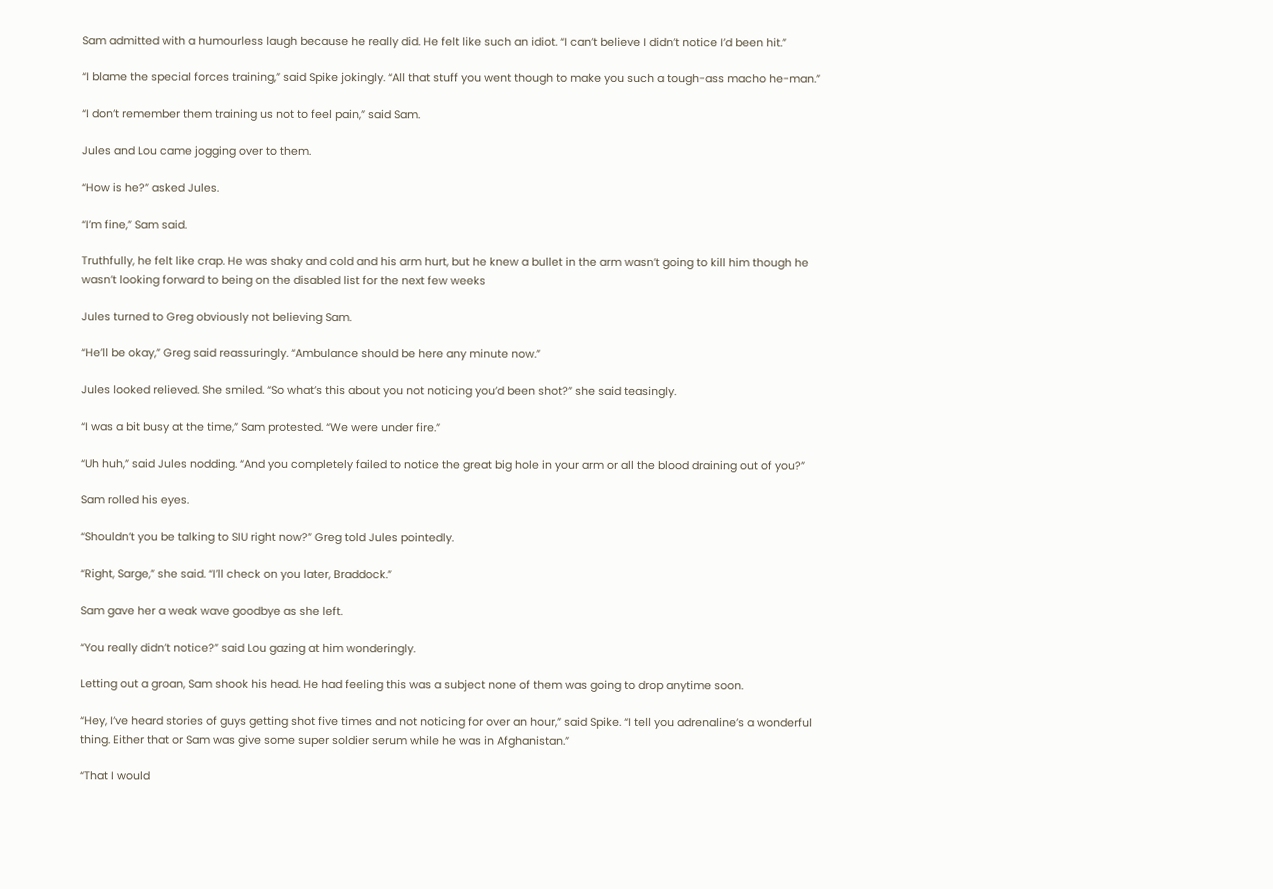Sam admitted with a humourless laugh because he really did. He felt like such an idiot. “I can’t believe I didn’t notice I’d been hit.”

“I blame the special forces training,” said Spike jokingly. “All that stuff you went though to make you such a tough-ass macho he-man.”

“I don’t remember them training us not to feel pain,” said Sam.

Jules and Lou came jogging over to them.

“How is he?” asked Jules.

“I’m fine,” Sam said.

Truthfully, he felt like crap. He was shaky and cold and his arm hurt, but he knew a bullet in the arm wasn’t going to kill him though he wasn’t looking forward to being on the disabled list for the next few weeks

Jules turned to Greg obviously not believing Sam.

“He’ll be okay,” Greg said reassuringly. “Ambulance should be here any minute now.”

Jules looked relieved. She smiled. “So what’s this about you not noticing you’d been shot?” she said teasingly.

“I was a bit busy at the time,” Sam protested. “We were under fire.”

“Uh huh,” said Jules nodding. “And you completely failed to notice the great big hole in your arm or all the blood draining out of you?”

Sam rolled his eyes.

“Shouldn’t you be talking to SIU right now?” Greg told Jules pointedly.

“Right, Sarge,” she said. “I’ll check on you later, Braddock.”

Sam gave her a weak wave goodbye as she left.

“You really didn’t notice?” said Lou gazing at him wonderingly.

Letting out a groan, Sam shook his head. He had feeling this was a subject none of them was going to drop anytime soon.

“Hey, I’ve heard stories of guys getting shot five times and not noticing for over an hour,” said Spike. “I tell you adrenaline’s a wonderful thing. Either that or Sam was give some super soldier serum while he was in Afghanistan.”

“That I would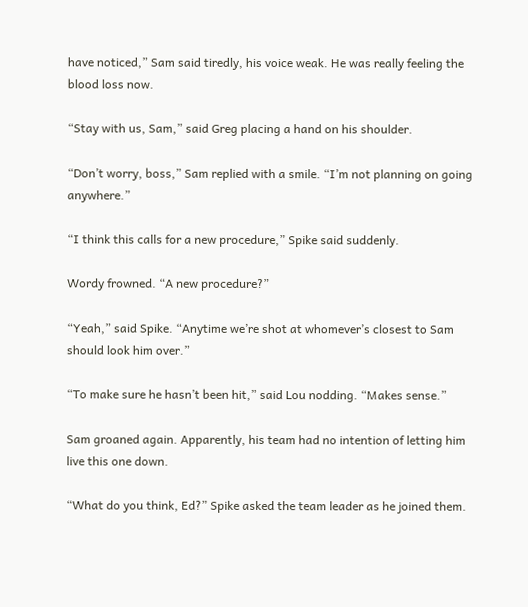have noticed,” Sam said tiredly, his voice weak. He was really feeling the blood loss now.

“Stay with us, Sam,” said Greg placing a hand on his shoulder.

“Don’t worry, boss,” Sam replied with a smile. “I’m not planning on going anywhere.”

“I think this calls for a new procedure,” Spike said suddenly.

Wordy frowned. “A new procedure?”

“Yeah,” said Spike. “Anytime we’re shot at whomever’s closest to Sam should look him over.”

“To make sure he hasn’t been hit,” said Lou nodding. “Makes sense.”

Sam groaned again. Apparently, his team had no intention of letting him live this one down.

“What do you think, Ed?” Spike asked the team leader as he joined them.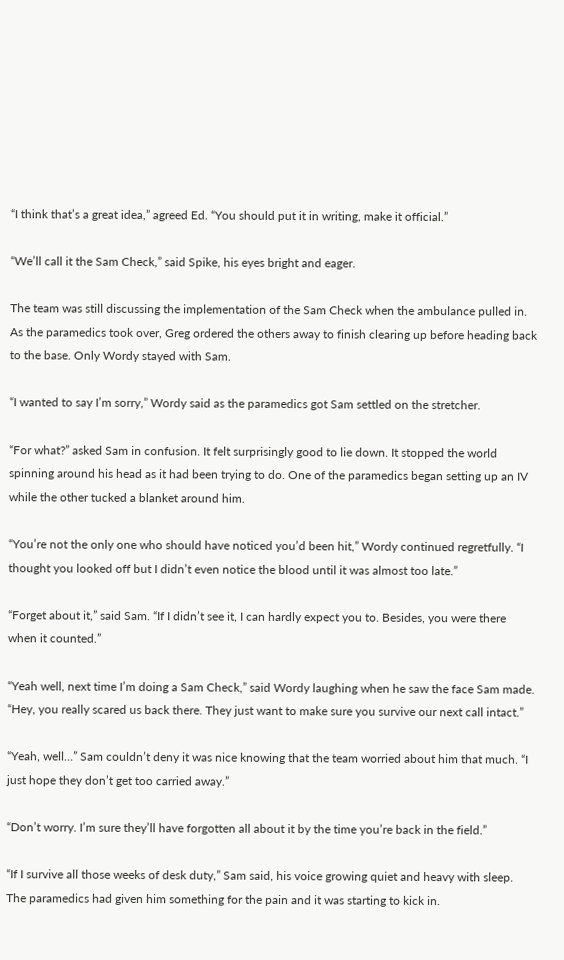“I think that’s a great idea,” agreed Ed. “You should put it in writing, make it official.”

“We’ll call it the Sam Check,” said Spike, his eyes bright and eager.

The team was still discussing the implementation of the Sam Check when the ambulance pulled in. As the paramedics took over, Greg ordered the others away to finish clearing up before heading back to the base. Only Wordy stayed with Sam.

“I wanted to say I’m sorry,” Wordy said as the paramedics got Sam settled on the stretcher.

“For what?” asked Sam in confusion. It felt surprisingly good to lie down. It stopped the world spinning around his head as it had been trying to do. One of the paramedics began setting up an IV while the other tucked a blanket around him.

“You’re not the only one who should have noticed you’d been hit,” Wordy continued regretfully. “I thought you looked off but I didn’t even notice the blood until it was almost too late.”

“Forget about it,” said Sam. “If I didn’t see it, I can hardly expect you to. Besides, you were there when it counted.”

“Yeah well, next time I’m doing a Sam Check,” said Wordy laughing when he saw the face Sam made. “Hey, you really scared us back there. They just want to make sure you survive our next call intact.”

“Yeah, well…” Sam couldn’t deny it was nice knowing that the team worried about him that much. “I just hope they don’t get too carried away.”

“Don’t worry. I’m sure they’ll have forgotten all about it by the time you’re back in the field.”

“If I survive all those weeks of desk duty,” Sam said, his voice growing quiet and heavy with sleep. The paramedics had given him something for the pain and it was starting to kick in.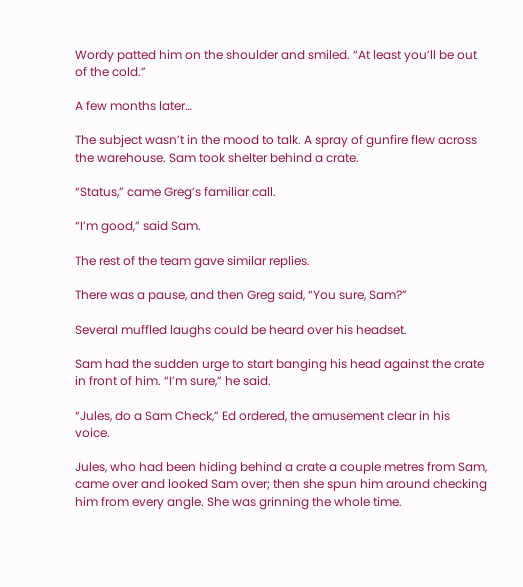Wordy patted him on the shoulder and smiled. “At least you’ll be out of the cold.”

A few months later…

The subject wasn’t in the mood to talk. A spray of gunfire flew across the warehouse. Sam took shelter behind a crate.

“Status,” came Greg’s familiar call.

“I’m good,” said Sam.

The rest of the team gave similar replies.

There was a pause, and then Greg said, “You sure, Sam?”

Several muffled laughs could be heard over his headset.

Sam had the sudden urge to start banging his head against the crate in front of him. “I’m sure,” he said.

“Jules, do a Sam Check,” Ed ordered, the amusement clear in his voice.

Jules, who had been hiding behind a crate a couple metres from Sam, came over and looked Sam over; then she spun him around checking him from every angle. She was grinning the whole time.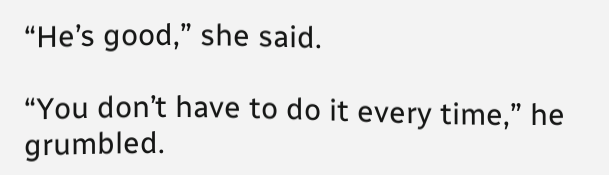“He’s good,” she said.

“You don’t have to do it every time,” he grumbled.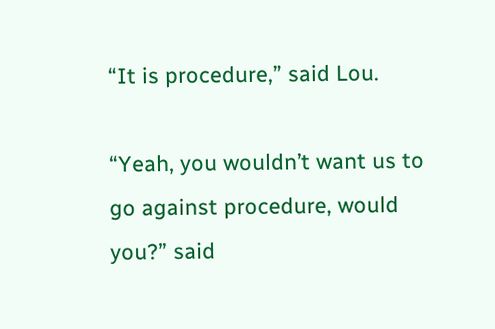“It is procedure,” said Lou.

“Yeah, you wouldn’t want us to go against procedure, would you?” said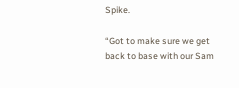Spike.

“Got to make sure we get back to base with our Sam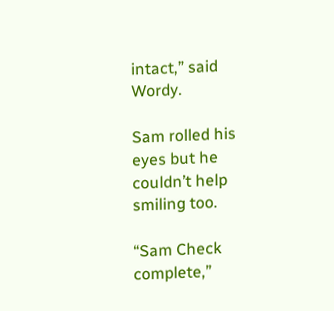intact,” said Wordy.

Sam rolled his eyes but he couldn’t help smiling too.

“Sam Check complete,”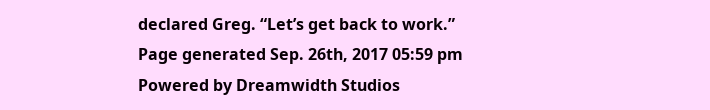declared Greg. “Let’s get back to work.”
Page generated Sep. 26th, 2017 05:59 pm
Powered by Dreamwidth Studios